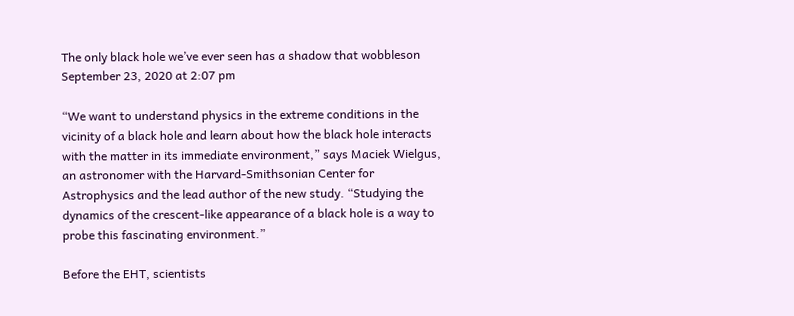The only black hole we’ve ever seen has a shadow that wobbleson September 23, 2020 at 2:07 pm

“We want to understand physics in the extreme conditions in the vicinity of a black hole and learn about how the black hole interacts with the matter in its immediate environment,” says Maciek Wielgus, an astronomer with the Harvard-Smithsonian Center for Astrophysics and the lead author of the new study. “Studying the dynamics of the crescent-like appearance of a black hole is a way to probe this fascinating environment.”

Before the EHT, scientists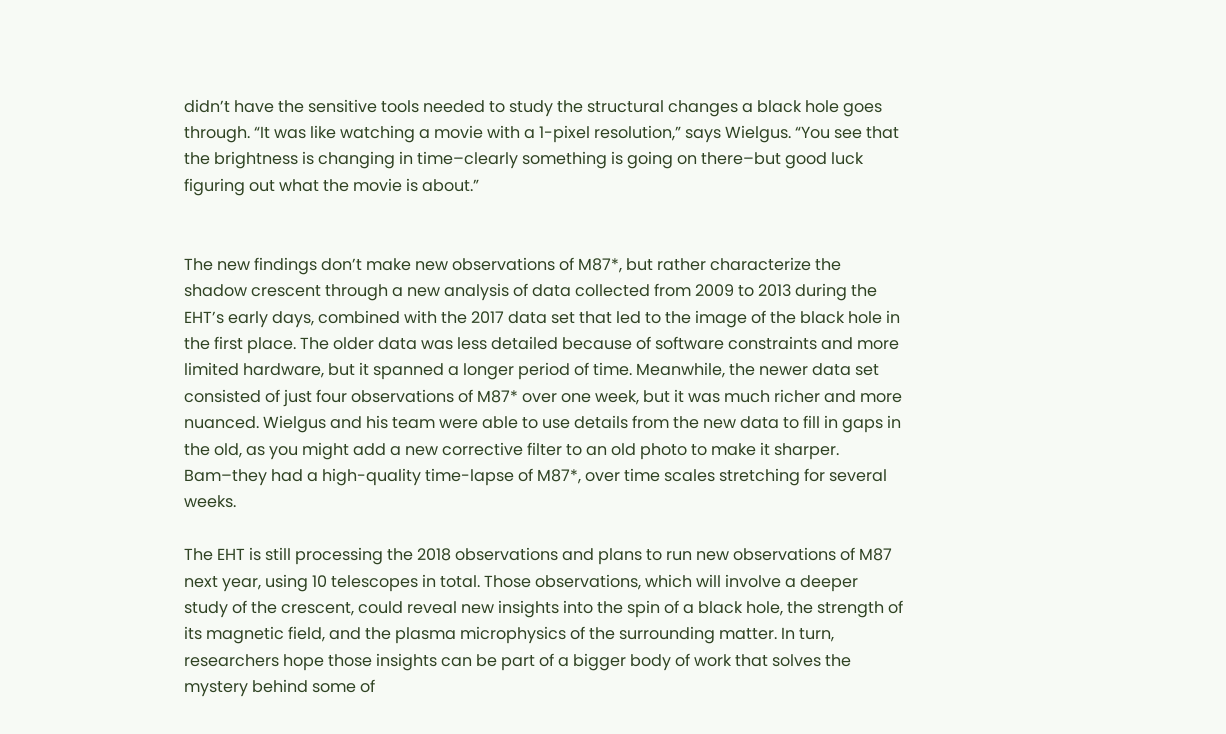didn’t have the sensitive tools needed to study the structural changes a black hole goes through. “It was like watching a movie with a 1-pixel resolution,” says Wielgus. “You see that the brightness is changing in time–clearly something is going on there–but good luck figuring out what the movie is about.”


The new findings don’t make new observations of M87*, but rather characterize the shadow crescent through a new analysis of data collected from 2009 to 2013 during the EHT’s early days, combined with the 2017 data set that led to the image of the black hole in the first place. The older data was less detailed because of software constraints and more limited hardware, but it spanned a longer period of time. Meanwhile, the newer data set consisted of just four observations of M87* over one week, but it was much richer and more nuanced. Wielgus and his team were able to use details from the new data to fill in gaps in the old, as you might add a new corrective filter to an old photo to make it sharper. Bam–they had a high-quality time-lapse of M87*, over time scales stretching for several weeks.

The EHT is still processing the 2018 observations and plans to run new observations of M87 next year, using 10 telescopes in total. Those observations, which will involve a deeper study of the crescent, could reveal new insights into the spin of a black hole, the strength of its magnetic field, and the plasma microphysics of the surrounding matter. In turn, researchers hope those insights can be part of a bigger body of work that solves the mystery behind some of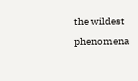the wildest phenomena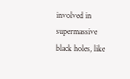involved in supermassive black holes, like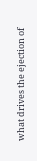what drives the ejection of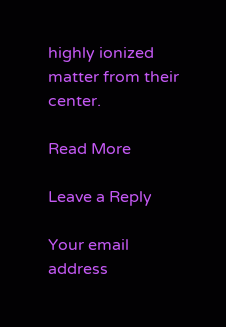highly ionized matter from their center.

Read More

Leave a Reply

Your email address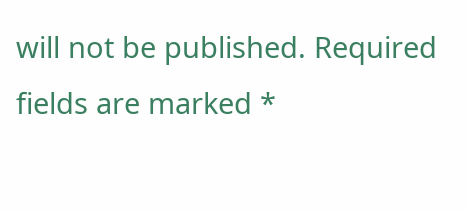will not be published. Required fields are marked *